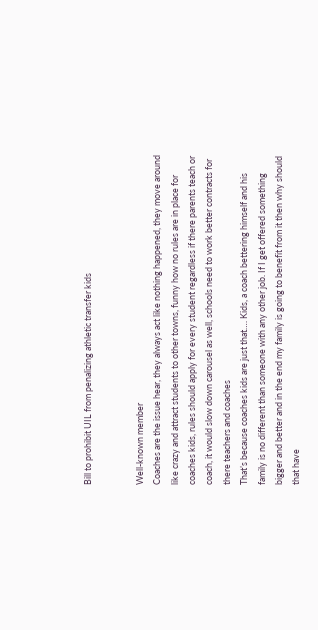Bill to prohibit UIL from penalizing athletic transfer kids


Well-known member
Coaches are the issue hear, they always act like nothing happened, they move around like crazy and attract students to other towns, funny how no rules are in place for coaches kids, rules should apply for every student regardless if there parents teach or coach, it would slow down carousel as well, schools need to work better contracts for there teachers and coaches
That’s because coaches kids are just that…. Kids, a coach bettering himself and his family is no different than someone with any other job. If I get offered something bigger and better and in the end my family is going to benefit from it then why should that have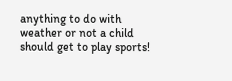anything to do with weather or not a child should get to play sports!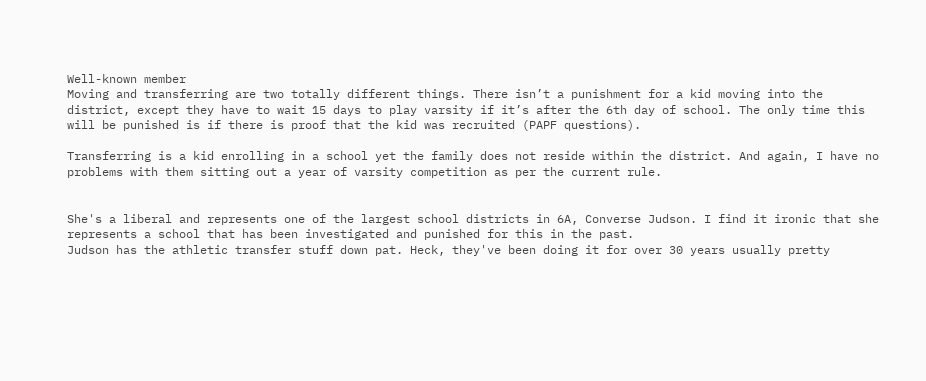Well-known member
Moving and transferring are two totally different things. There isn’t a punishment for a kid moving into the district, except they have to wait 15 days to play varsity if it’s after the 6th day of school. The only time this will be punished is if there is proof that the kid was recruited (PAPF questions).

Transferring is a kid enrolling in a school yet the family does not reside within the district. And again, I have no problems with them sitting out a year of varsity competition as per the current rule.


She's a liberal and represents one of the largest school districts in 6A, Converse Judson. I find it ironic that she represents a school that has been investigated and punished for this in the past.
Judson has the athletic transfer stuff down pat. Heck, they've been doing it for over 30 years usually pretty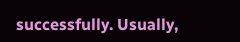successfully. Usually,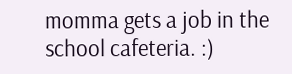momma gets a job in the school cafeteria. :)